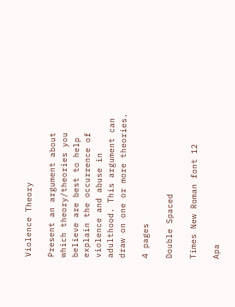Violence Theory

Present an argument about which theory/theories you believe are best to help explain the occurrence of violence and abuse in adulthood. This argument can draw on one or more theories.

4 pages

Double Spaced

Times New Roman font 12

Apa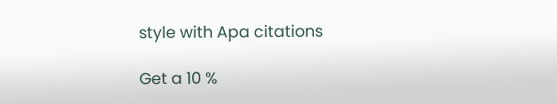style with Apa citations

Get a 10 %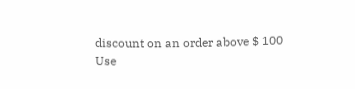discount on an order above $ 100
Use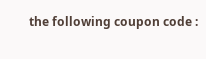the following coupon code :